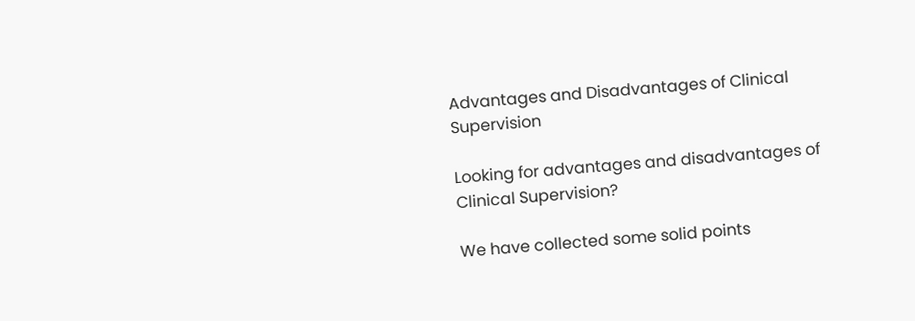Advantages and Disadvantages of Clinical Supervision

Looking for advantages and disadvantages of Clinical Supervision?

We have collected some solid points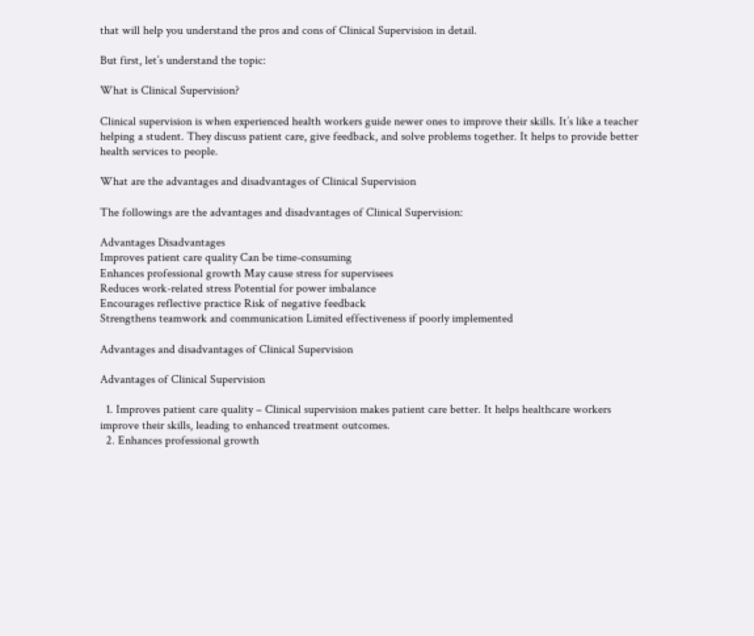that will help you understand the pros and cons of Clinical Supervision in detail.

But first, let’s understand the topic:

What is Clinical Supervision?

Clinical supervision is when experienced health workers guide newer ones to improve their skills. It’s like a teacher helping a student. They discuss patient care, give feedback, and solve problems together. It helps to provide better health services to people.

What are the advantages and disadvantages of Clinical Supervision

The followings are the advantages and disadvantages of Clinical Supervision:

Advantages Disadvantages
Improves patient care quality Can be time-consuming
Enhances professional growth May cause stress for supervisees
Reduces work-related stress Potential for power imbalance
Encourages reflective practice Risk of negative feedback
Strengthens teamwork and communication Limited effectiveness if poorly implemented

Advantages and disadvantages of Clinical Supervision

Advantages of Clinical Supervision

  1. Improves patient care quality – Clinical supervision makes patient care better. It helps healthcare workers improve their skills, leading to enhanced treatment outcomes.
  2. Enhances professional growth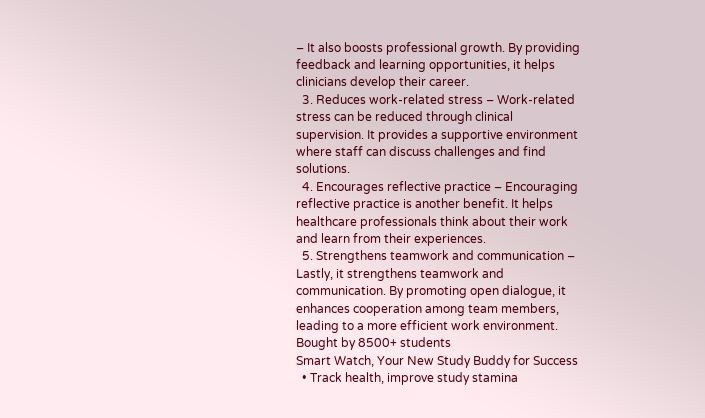– It also boosts professional growth. By providing feedback and learning opportunities, it helps clinicians develop their career.
  3. Reduces work-related stress – Work-related stress can be reduced through clinical supervision. It provides a supportive environment where staff can discuss challenges and find solutions.
  4. Encourages reflective practice – Encouraging reflective practice is another benefit. It helps healthcare professionals think about their work and learn from their experiences.
  5. Strengthens teamwork and communication – Lastly, it strengthens teamwork and communication. By promoting open dialogue, it enhances cooperation among team members, leading to a more efficient work environment.
Bought by 8500+ students
Smart Watch, Your New Study Buddy for Success
  • Track health, improve study stamina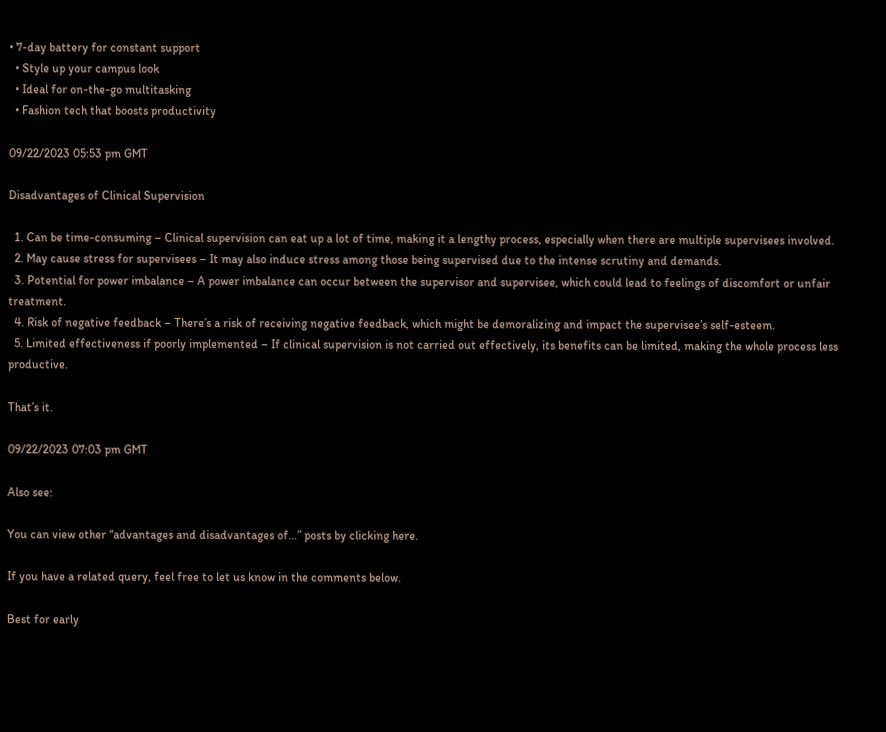• 7-day battery for constant support
  • Style up your campus look
  • Ideal for on-the-go multitasking
  • Fashion tech that boosts productivity

09/22/2023 05:53 pm GMT

Disadvantages of Clinical Supervision

  1. Can be time-consuming – Clinical supervision can eat up a lot of time, making it a lengthy process, especially when there are multiple supervisees involved.
  2. May cause stress for supervisees – It may also induce stress among those being supervised due to the intense scrutiny and demands.
  3. Potential for power imbalance – A power imbalance can occur between the supervisor and supervisee, which could lead to feelings of discomfort or unfair treatment.
  4. Risk of negative feedback – There’s a risk of receiving negative feedback, which might be demoralizing and impact the supervisee’s self-esteem.
  5. Limited effectiveness if poorly implemented – If clinical supervision is not carried out effectively, its benefits can be limited, making the whole process less productive.

That’s it.

09/22/2023 07:03 pm GMT

Also see:

You can view other “advantages and disadvantages of…” posts by clicking here.

If you have a related query, feel free to let us know in the comments below.

Best for early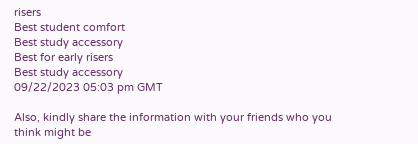risers
Best student comfort
Best study accessory
Best for early risers
Best study accessory
09/22/2023 05:03 pm GMT

Also, kindly share the information with your friends who you think might be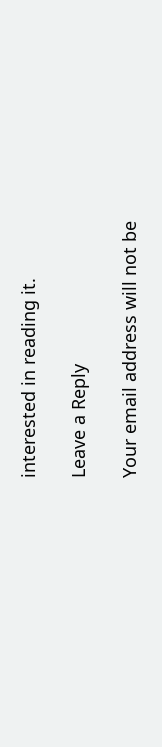interested in reading it.

Leave a Reply

Your email address will not be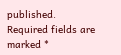published. Required fields are marked *